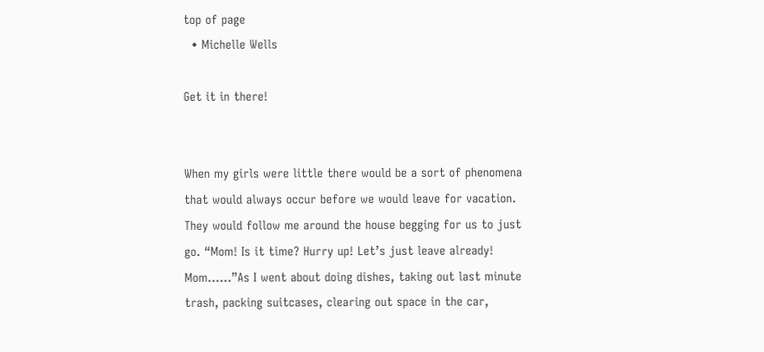top of page
  • Michelle Wells

Get it in there!


When my girls were little there would be a sort of phenomena that would always occur before we would leave for vacation. They would follow me around the house begging for us to just go. “Mom! Is it time? Hurry up! Let’s just leave already! Mom……”As I went about doing dishes, taking out last minute trash, packing suitcases, clearing out space in the car,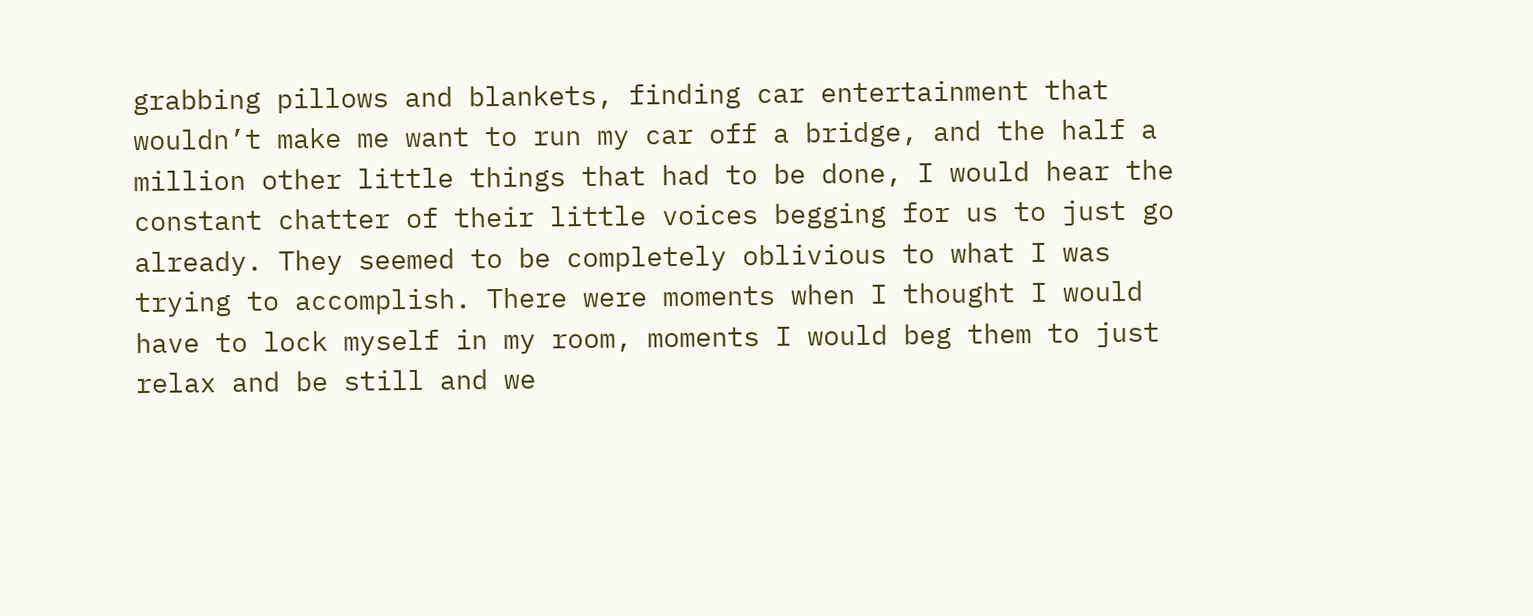grabbing pillows and blankets, finding car entertainment that wouldn’t make me want to run my car off a bridge, and the half a million other little things that had to be done, I would hear the constant chatter of their little voices begging for us to just go already. They seemed to be completely oblivious to what I was trying to accomplish. There were moments when I thought I would have to lock myself in my room, moments I would beg them to just relax and be still and we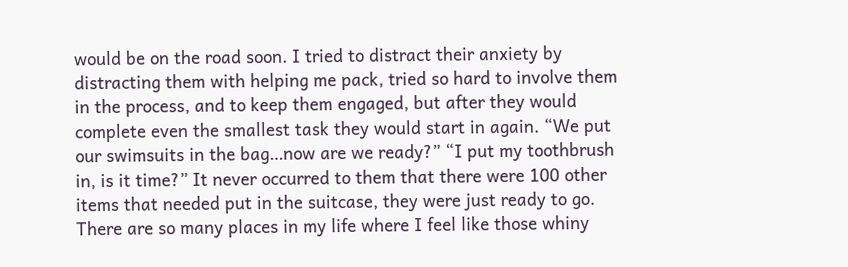would be on the road soon. I tried to distract their anxiety by distracting them with helping me pack, tried so hard to involve them in the process, and to keep them engaged, but after they would complete even the smallest task they would start in again. “We put our swimsuits in the bag…now are we ready?” “I put my toothbrush in, is it time?” It never occurred to them that there were 100 other items that needed put in the suitcase, they were just ready to go. There are so many places in my life where I feel like those whiny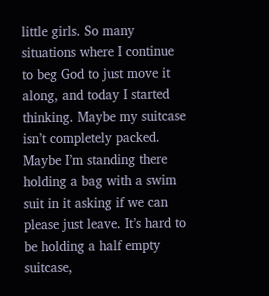little girls. So many situations where I continue to beg God to just move it along, and today I started thinking. Maybe my suitcase isn’t completely packed. Maybe I’m standing there holding a bag with a swim suit in it asking if we can please just leave. It’s hard to be holding a half empty suitcase,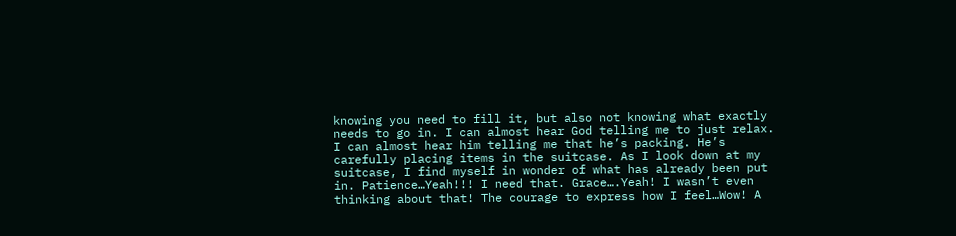knowing you need to fill it, but also not knowing what exactly needs to go in. I can almost hear God telling me to just relax. I can almost hear him telling me that he’s packing. He’s carefully placing items in the suitcase. As I look down at my suitcase, I find myself in wonder of what has already been put in. Patience…Yeah!!! I need that. Grace….Yeah! I wasn’t even thinking about that! The courage to express how I feel…Wow! A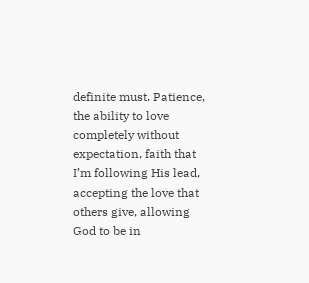definite must. Patience, the ability to love completely without expectation, faith that I’m following His lead, accepting the love that others give, allowing God to be in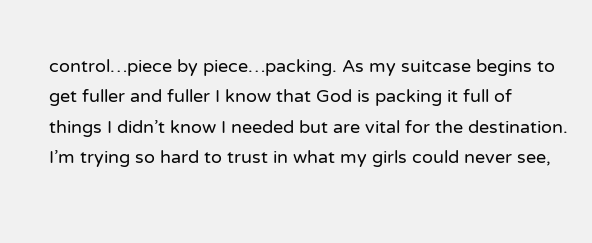control…piece by piece…packing. As my suitcase begins to get fuller and fuller I know that God is packing it full of things I didn’t know I needed but are vital for the destination. I’m trying so hard to trust in what my girls could never see,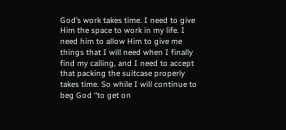God’s work takes time. I need to give Him the space to work in my life. I need him to allow Him to give me things that I will need when I finally find my calling, and I need to accept that packing the suitcase properly takes time. So while I will continue to beg God “to get on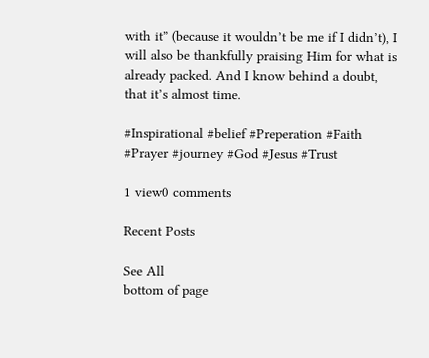with it” (because it wouldn’t be me if I didn’t), I will also be thankfully praising Him for what is already packed. And I know behind a doubt, that it’s almost time.

#Inspirational #belief #Preperation #Faith #Prayer #journey #God #Jesus #Trust

1 view0 comments

Recent Posts

See All
bottom of page